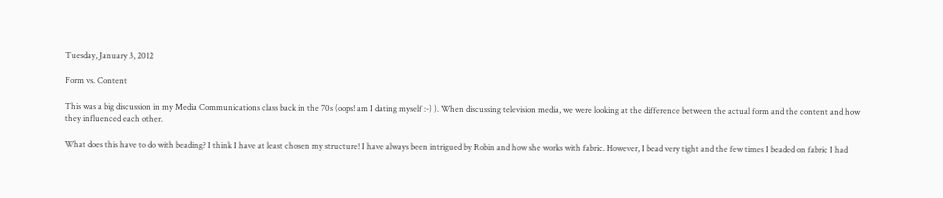Tuesday, January 3, 2012

Form vs. Content

This was a big discussion in my Media Communications class back in the 70s (oops! am I dating myself :-) ). When discussing television media, we were looking at the difference between the actual form and the content and how they influenced each other.

What does this have to do with beading? I think I have at least chosen my structure! I have always been intrigued by Robin and how she works with fabric. However, I bead very tight and the few times I beaded on fabric I had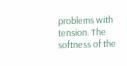problems with tension. The softness of the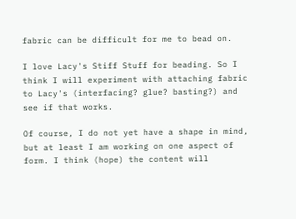fabric can be difficult for me to bead on.

I love Lacy's Stiff Stuff for beading. So I think I will experiment with attaching fabric to Lacy's (interfacing? glue? basting?) and see if that works.

Of course, I do not yet have a shape in mind, but at least I am working on one aspect of form. I think (hope) the content will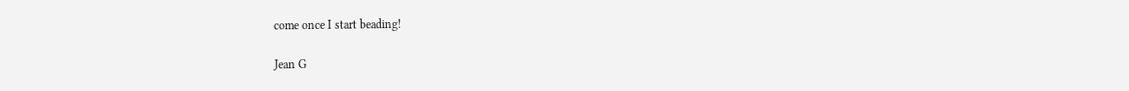come once I start beading!

Jean G